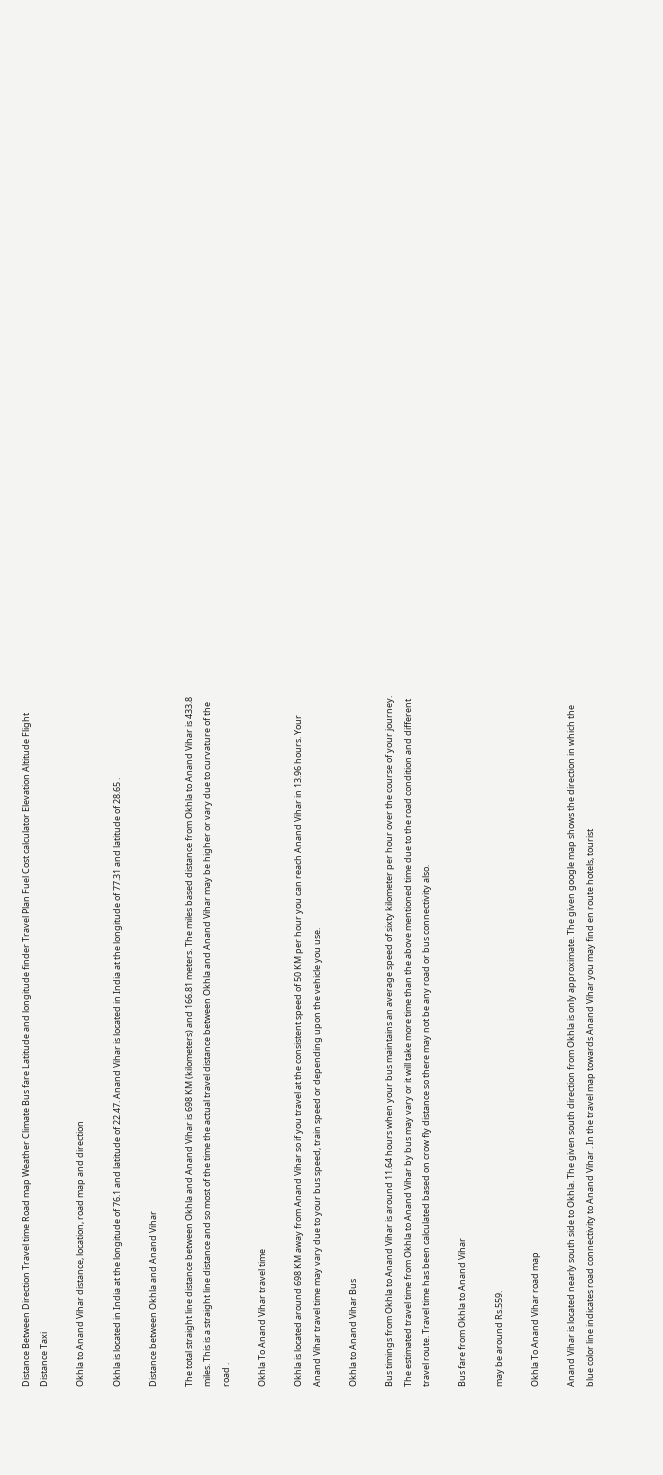Distance Between Direction Travel time Road map Weather Climate Bus fare Latitude and longitude finder Travel Plan Fuel Cost calculator Elevation Altitude Flight Distance Taxi

Okhla to Anand Vihar distance, location, road map and direction

Okhla is located in India at the longitude of 76.1 and latitude of 22.47. Anand Vihar is located in India at the longitude of 77.31 and latitude of 28.65 .

Distance between Okhla and Anand Vihar

The total straight line distance between Okhla and Anand Vihar is 698 KM (kilometers) and 166.81 meters. The miles based distance from Okhla to Anand Vihar is 433.8 miles. This is a straight line distance and so most of the time the actual travel distance between Okhla and Anand Vihar may be higher or vary due to curvature of the road .

Okhla To Anand Vihar travel time

Okhla is located around 698 KM away from Anand Vihar so if you travel at the consistent speed of 50 KM per hour you can reach Anand Vihar in 13.96 hours. Your Anand Vihar travel time may vary due to your bus speed, train speed or depending upon the vehicle you use.

Okhla to Anand Vihar Bus

Bus timings from Okhla to Anand Vihar is around 11.64 hours when your bus maintains an average speed of sixty kilometer per hour over the course of your journey. The estimated travel time from Okhla to Anand Vihar by bus may vary or it will take more time than the above mentioned time due to the road condition and different travel route. Travel time has been calculated based on crow fly distance so there may not be any road or bus connectivity also.

Bus fare from Okhla to Anand Vihar

may be around Rs.559.

Okhla To Anand Vihar road map

Anand Vihar is located nearly south side to Okhla. The given south direction from Okhla is only approximate. The given google map shows the direction in which the blue color line indicates road connectivity to Anand Vihar . In the travel map towards Anand Vihar you may find en route hotels, tourist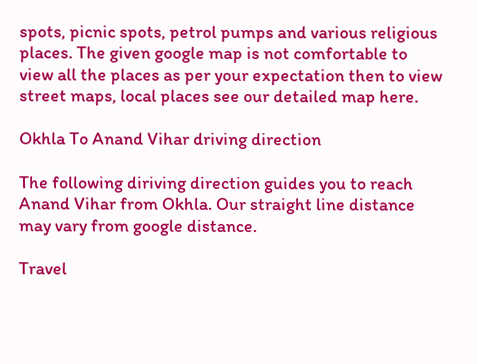spots, picnic spots, petrol pumps and various religious places. The given google map is not comfortable to view all the places as per your expectation then to view street maps, local places see our detailed map here.

Okhla To Anand Vihar driving direction

The following diriving direction guides you to reach Anand Vihar from Okhla. Our straight line distance may vary from google distance.

Travel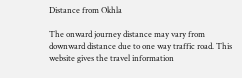Distance from Okhla

The onward journey distance may vary from downward distance due to one way traffic road. This website gives the travel information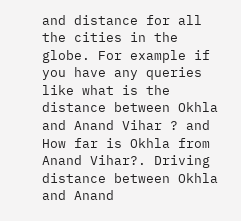and distance for all the cities in the globe. For example if you have any queries like what is the distance between Okhla and Anand Vihar ? and How far is Okhla from Anand Vihar?. Driving distance between Okhla and Anand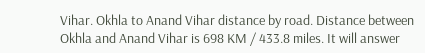Vihar. Okhla to Anand Vihar distance by road. Distance between Okhla and Anand Vihar is 698 KM / 433.8 miles. It will answer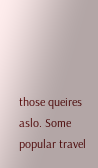those queires aslo. Some popular travel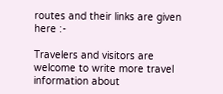routes and their links are given here :-

Travelers and visitors are welcome to write more travel information about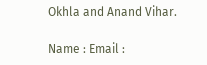Okhla and Anand Vihar.

Name : Email :